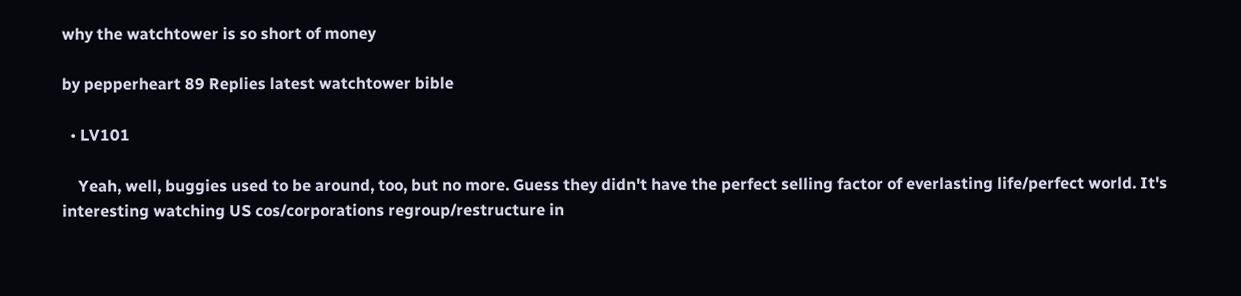why the watchtower is so short of money

by pepperheart 89 Replies latest watchtower bible

  • LV101

    Yeah, well, buggies used to be around, too, but no more. Guess they didn't have the perfect selling factor of everlasting life/perfect world. It's interesting watching US cos/corporations regroup/restructure in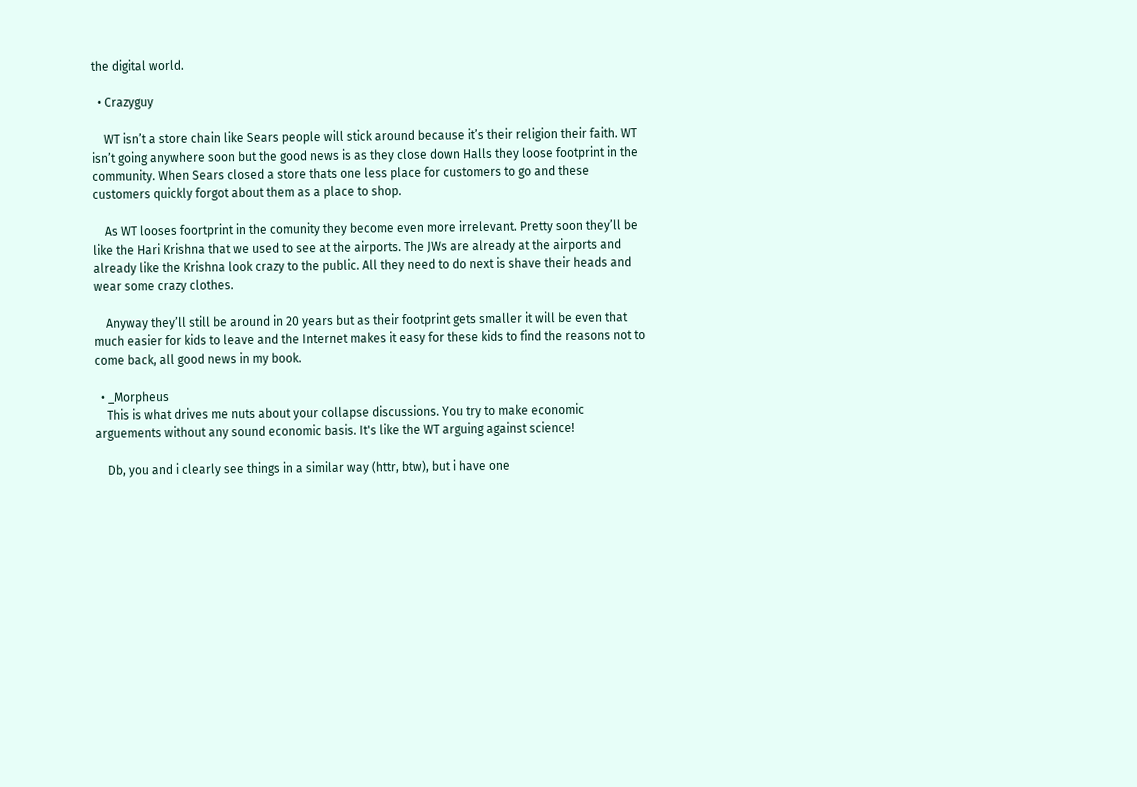the digital world.

  • Crazyguy

    WT isn’t a store chain like Sears people will stick around because it’s their religion their faith. WT isn’t going anywhere soon but the good news is as they close down Halls they loose footprint in the community. When Sears closed a store thats one less place for customers to go and these customers quickly forgot about them as a place to shop.

    As WT looses foortprint in the comunity they become even more irrelevant. Pretty soon they’ll be like the Hari Krishna that we used to see at the airports. The JWs are already at the airports and already like the Krishna look crazy to the public. All they need to do next is shave their heads and wear some crazy clothes.

    Anyway they’ll still be around in 20 years but as their footprint gets smaller it will be even that much easier for kids to leave and the Internet makes it easy for these kids to find the reasons not to come back, all good news in my book.

  • _Morpheus
    This is what drives me nuts about your collapse discussions. You try to make economic arguements without any sound economic basis. It's like the WT arguing against science!

    Db, you and i clearly see things in a similar way (httr, btw), but i have one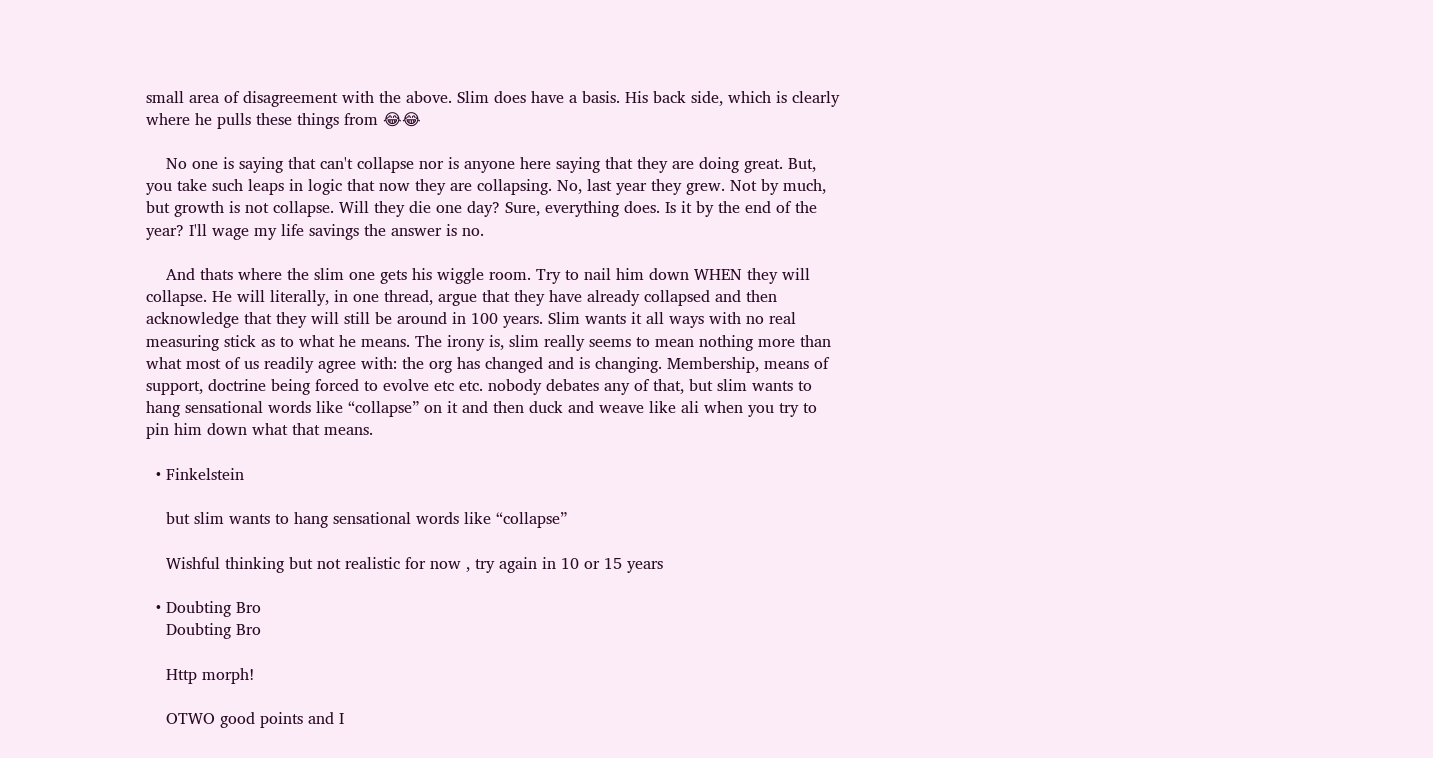small area of disagreement with the above. Slim does have a basis. His back side, which is clearly where he pulls these things from 😂😂

    No one is saying that can't collapse nor is anyone here saying that they are doing great. But, you take such leaps in logic that now they are collapsing. No, last year they grew. Not by much, but growth is not collapse. Will they die one day? Sure, everything does. Is it by the end of the year? I'll wage my life savings the answer is no.

    And thats where the slim one gets his wiggle room. Try to nail him down WHEN they will collapse. He will literally, in one thread, argue that they have already collapsed and then acknowledge that they will still be around in 100 years. Slim wants it all ways with no real measuring stick as to what he means. The irony is, slim really seems to mean nothing more than what most of us readily agree with: the org has changed and is changing. Membership, means of support, doctrine being forced to evolve etc etc. nobody debates any of that, but slim wants to hang sensational words like “collapse” on it and then duck and weave like ali when you try to pin him down what that means.

  • Finkelstein

    but slim wants to hang sensational words like “collapse”

    Wishful thinking but not realistic for now , try again in 10 or 15 years

  • Doubting Bro
    Doubting Bro

    Http morph!

    OTWO good points and I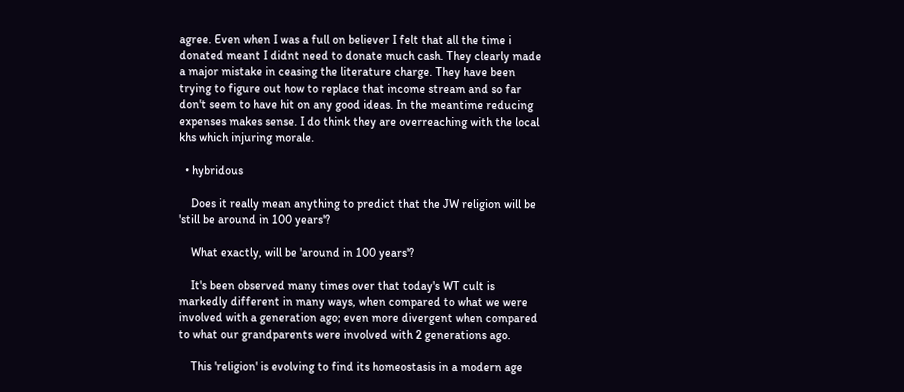agree. Even when I was a full on believer I felt that all the time i donated meant I didnt need to donate much cash. They clearly made a major mistake in ceasing the literature charge. They have been trying to figure out how to replace that income stream and so far don't seem to have hit on any good ideas. In the meantime reducing expenses makes sense. I do think they are overreaching with the local khs which injuring morale.

  • hybridous

    Does it really mean anything to predict that the JW religion will be 'still be around in 100 years'?

    What exactly, will be 'around in 100 years'?

    It's been observed many times over that today's WT cult is markedly different in many ways, when compared to what we were involved with a generation ago; even more divergent when compared to what our grandparents were involved with 2 generations ago.

    This 'religion' is evolving to find its homeostasis in a modern age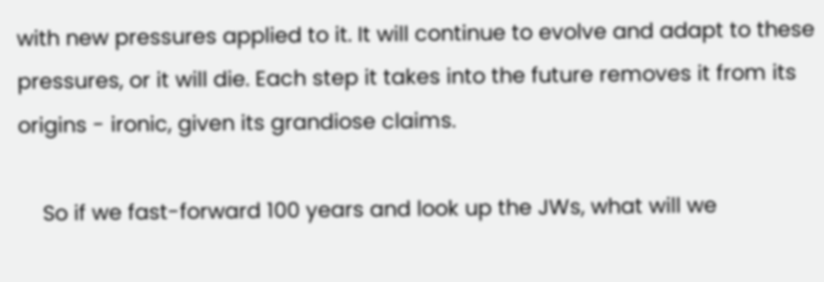with new pressures applied to it. It will continue to evolve and adapt to these pressures, or it will die. Each step it takes into the future removes it from its origins - ironic, given its grandiose claims.

    So if we fast-forward 100 years and look up the JWs, what will we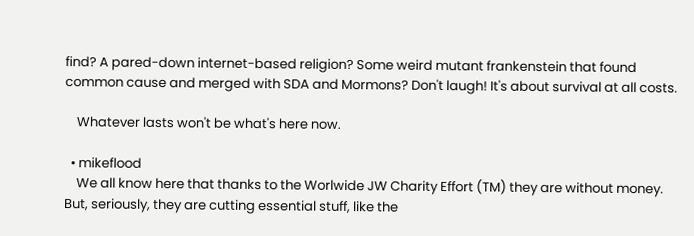find? A pared-down internet-based religion? Some weird mutant frankenstein that found common cause and merged with SDA and Mormons? Don't laugh! It's about survival at all costs.

    Whatever lasts won't be what's here now.

  • mikeflood
    We all know here that thanks to the Worlwide JW Charity Effort (TM) they are without money. But, seriously, they are cutting essential stuff, like the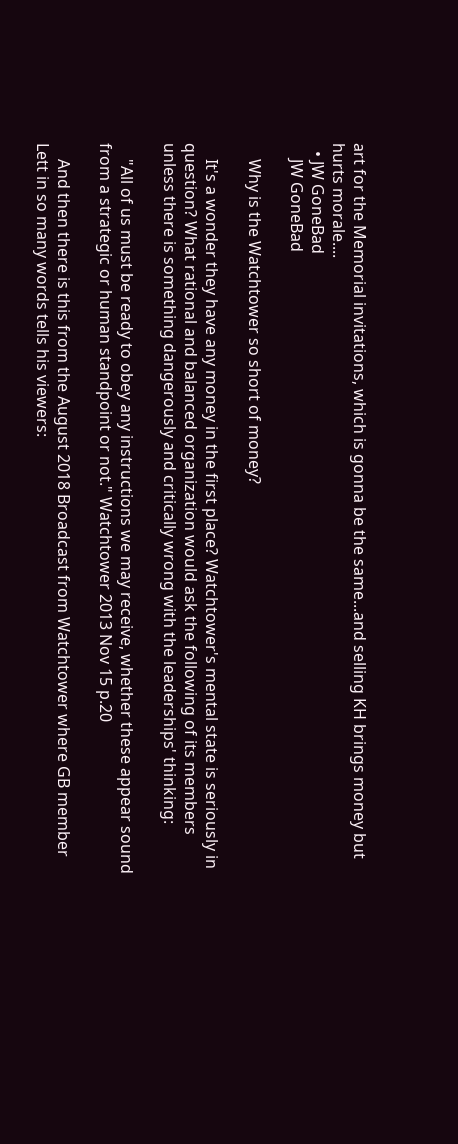art for the Memorial invitations, which is gonna be the same...and selling KH brings money but hurts morale....
  • JW GoneBad
    JW GoneBad

    Why is the Watchtower so short of money?

    It's a wonder they have any money in the first place? Watchtower's mental state is seriously in question? What rational and balanced organization would ask the following of its members unless there is something dangerously and critically wrong with the leaderships' thinking:

    "All of us must be ready to obey any instructions we may receive, whether these appear sound from a strategic or human standpoint or not." Watchtower 2013 Nov 15 p.20

    And then there is this from the August 2018 Broadcast from Watchtower where GB member Lett in so many words tells his viewers: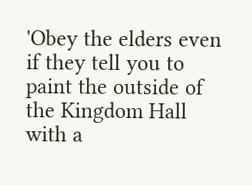'Obey the elders even if they tell you to paint the outside of the Kingdom Hall with a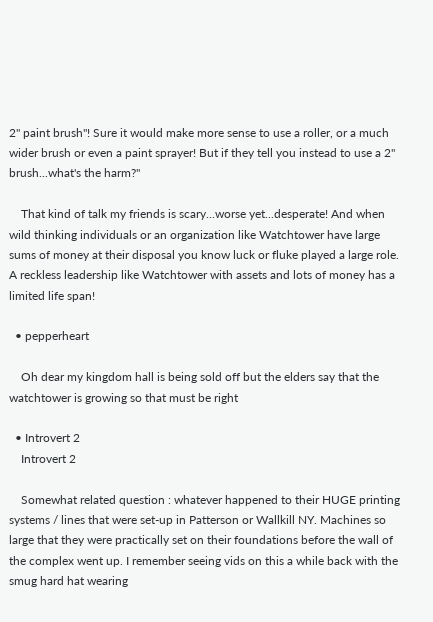2" paint brush"! Sure it would make more sense to use a roller, or a much wider brush or even a paint sprayer! But if they tell you instead to use a 2" brush...what's the harm?"

    That kind of talk my friends is scary...worse yet...desperate! And when wild thinking individuals or an organization like Watchtower have large sums of money at their disposal you know luck or fluke played a large role. A reckless leadership like Watchtower with assets and lots of money has a limited life span!

  • pepperheart

    Oh dear my kingdom hall is being sold off but the elders say that the watchtower is growing so that must be right

  • Introvert 2
    Introvert 2

    Somewhat related question : whatever happened to their HUGE printing systems / lines that were set-up in Patterson or Wallkill NY. Machines so large that they were practically set on their foundations before the wall of the complex went up. I remember seeing vids on this a while back with the smug hard hat wearing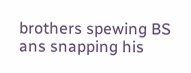brothers spewing BS ans snapping his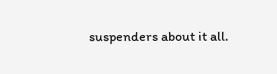suspenders about it all.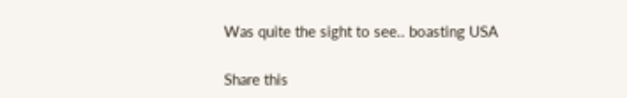Was quite the sight to see.. boasting USA

Share this